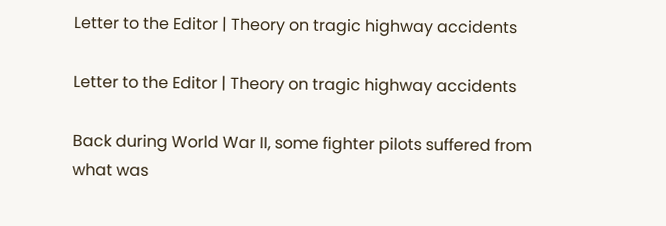Letter to the Editor | Theory on tragic highway accidents

Letter to the Editor | Theory on tragic highway accidents

Back during World War II, some fighter pilots suffered from what was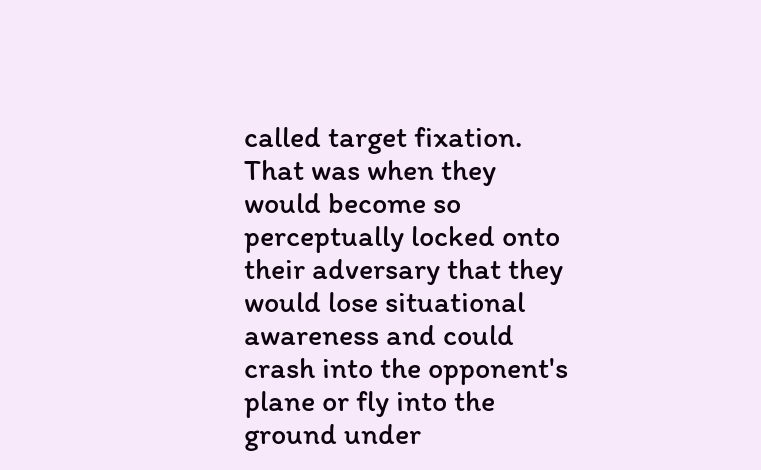called target fixation. That was when they would become so perceptually locked onto their adversary that they would lose situational awareness and could crash into the opponent's plane or fly into the ground under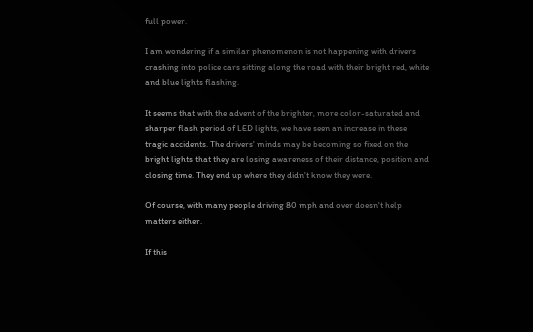full power.

I am wondering if a similar phenomenon is not happening with drivers crashing into police cars sitting along the road with their bright red, white and blue lights flashing.

It seems that with the advent of the brighter, more color-saturated and sharper flash period of LED lights, we have seen an increase in these tragic accidents. The drivers' minds may be becoming so fixed on the bright lights that they are losing awareness of their distance, position and closing time. They end up where they didn't know they were.

Of course, with many people driving 80 mph and over doesn't help matters either.

If this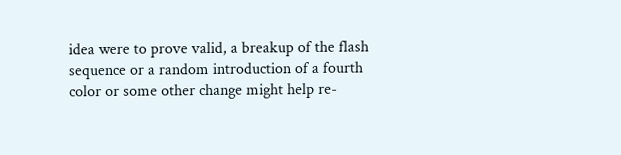idea were to prove valid, a breakup of the flash sequence or a random introduction of a fourth color or some other change might help re-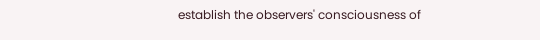establish the observers' consciousness of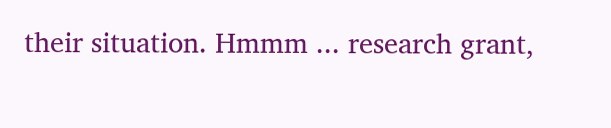their situation. Hmmm ... research grant,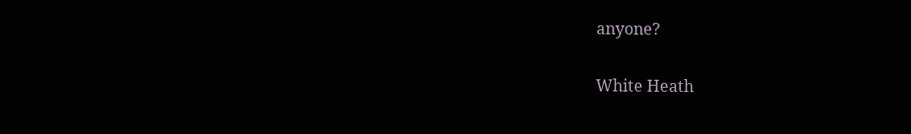anyone?


White Heath